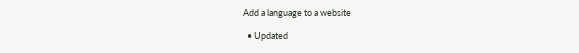Add a language to a website

  • Updated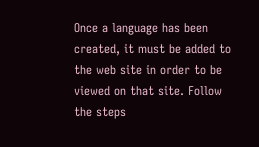Once a language has been created, it must be added to the web site in order to be viewed on that site. Follow the steps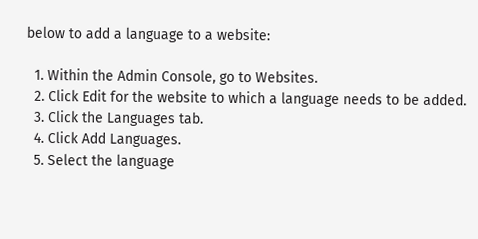below to add a language to a website:

  1. Within the Admin Console, go to Websites.
  2. Click Edit for the website to which a language needs to be added.
  3. Click the Languages tab.
  4. Click Add Languages.
  5. Select the language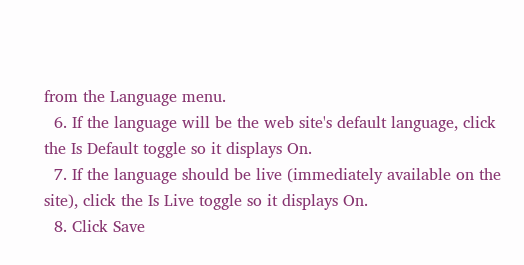from the Language menu.
  6. If the language will be the web site's default language, click the Is Default toggle so it displays On.
  7. If the language should be live (immediately available on the site), click the Is Live toggle so it displays On.
  8. Click Save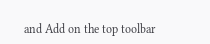and Add on the top toolbar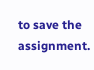to save the assignment.